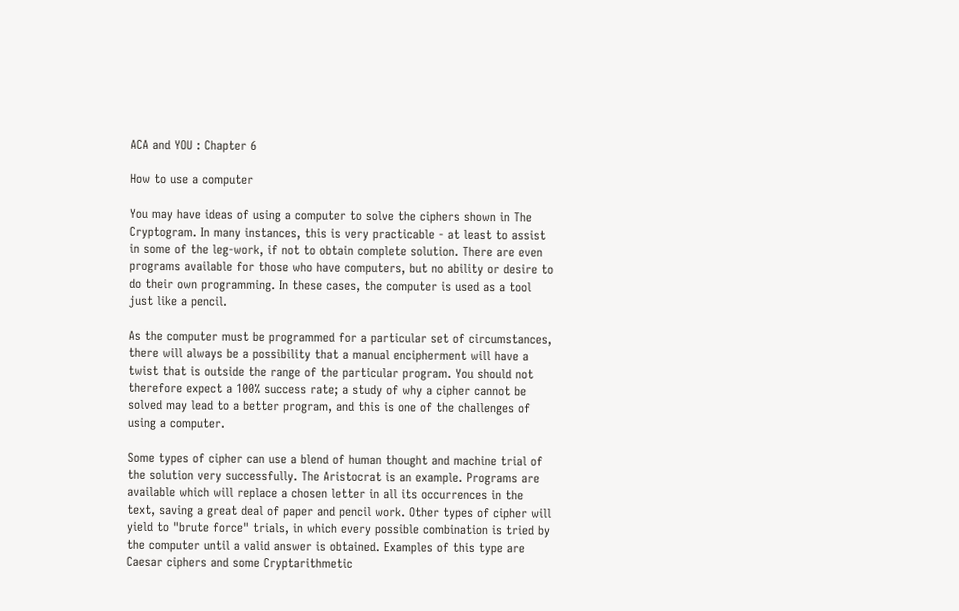ACA and YOU : Chapter 6

How to use a computer

You may have ideas of using a computer to solve the ciphers shown in The Cryptogram. In many instances, this is very practicable - at least to assist in some of the leg-work, if not to obtain complete solution. There are even programs available for those who have computers, but no ability or desire to do their own programming. In these cases, the computer is used as a tool just like a pencil.

As the computer must be programmed for a particular set of circumstances, there will always be a possibility that a manual encipherment will have a twist that is outside the range of the particular program. You should not therefore expect a 100% success rate; a study of why a cipher cannot be solved may lead to a better program, and this is one of the challenges of using a computer.

Some types of cipher can use a blend of human thought and machine trial of the solution very successfully. The Aristocrat is an example. Programs are available which will replace a chosen letter in all its occurrences in the text, saving a great deal of paper and pencil work. Other types of cipher will yield to "brute force" trials, in which every possible combination is tried by the computer until a valid answer is obtained. Examples of this type are Caesar ciphers and some Cryptarithmetic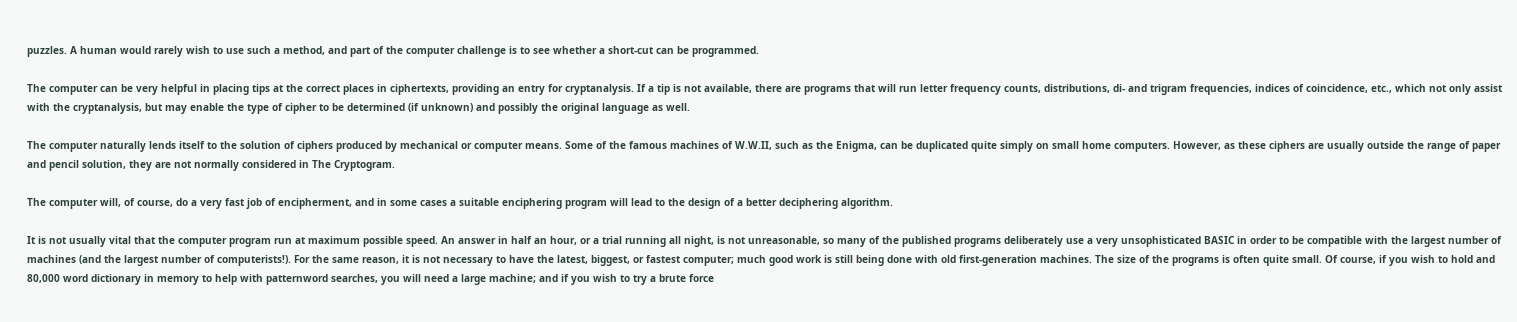puzzles. A human would rarely wish to use such a method, and part of the computer challenge is to see whether a short-cut can be programmed.

The computer can be very helpful in placing tips at the correct places in ciphertexts, providing an entry for cryptanalysis. If a tip is not available, there are programs that will run letter frequency counts, distributions, di- and trigram frequencies, indices of coincidence, etc., which not only assist with the cryptanalysis, but may enable the type of cipher to be determined (if unknown) and possibly the original language as well.

The computer naturally lends itself to the solution of ciphers produced by mechanical or computer means. Some of the famous machines of W.W.II, such as the Enigma, can be duplicated quite simply on small home computers. However, as these ciphers are usually outside the range of paper and pencil solution, they are not normally considered in The Cryptogram.

The computer will, of course, do a very fast job of encipherment, and in some cases a suitable enciphering program will lead to the design of a better deciphering algorithm.

It is not usually vital that the computer program run at maximum possible speed. An answer in half an hour, or a trial running all night, is not unreasonable, so many of the published programs deliberately use a very unsophisticated BASIC in order to be compatible with the largest number of machines (and the largest number of computerists!). For the same reason, it is not necessary to have the latest, biggest, or fastest computer; much good work is still being done with old first-generation machines. The size of the programs is often quite small. Of course, if you wish to hold and 80,000 word dictionary in memory to help with patternword searches, you will need a large machine; and if you wish to try a brute force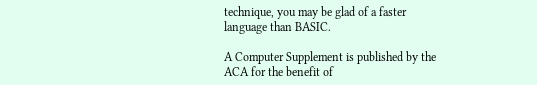technique, you may be glad of a faster language than BASIC.

A Computer Supplement is published by the ACA for the benefit of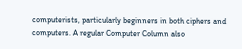computerists, particularly beginners in both ciphers and computers. A regular Computer Column also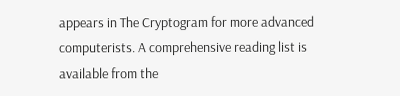appears in The Cryptogram for more advanced computerists. A comprehensive reading list is available from the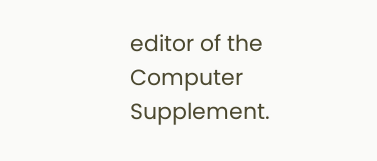editor of the Computer Supplement.